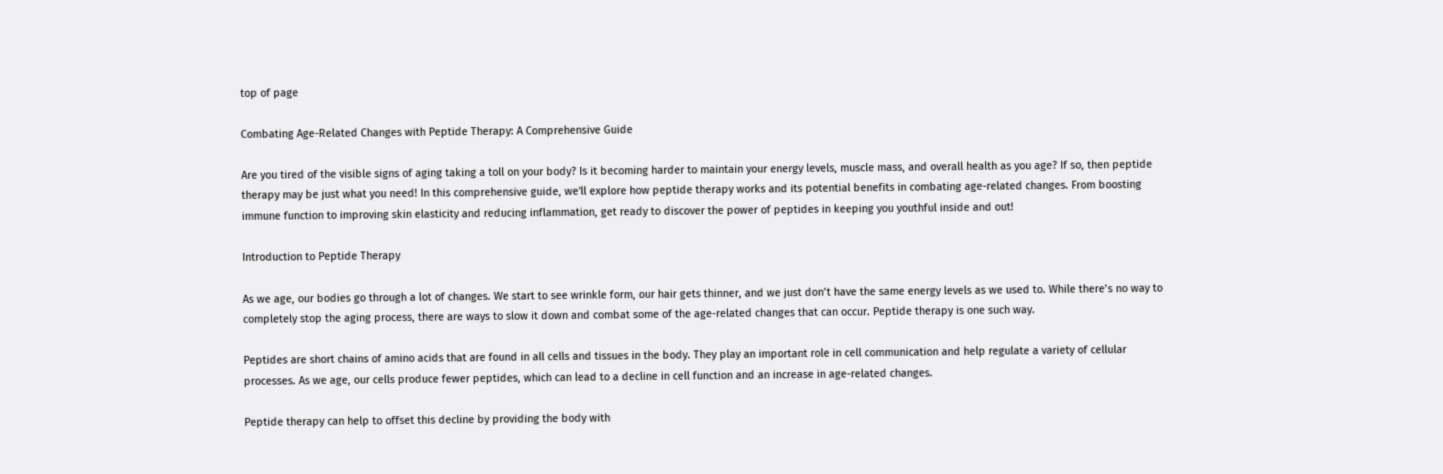top of page

Combating Age-Related Changes with Peptide Therapy: A Comprehensive Guide

Are you tired of the visible signs of aging taking a toll on your body? Is it becoming harder to maintain your energy levels, muscle mass, and overall health as you age? If so, then peptide therapy may be just what you need! In this comprehensive guide, we'll explore how peptide therapy works and its potential benefits in combating age-related changes. From boosting immune function to improving skin elasticity and reducing inflammation, get ready to discover the power of peptides in keeping you youthful inside and out!

Introduction to Peptide Therapy

As we age, our bodies go through a lot of changes. We start to see wrinkle form, our hair gets thinner, and we just don’t have the same energy levels as we used to. While there’s no way to completely stop the aging process, there are ways to slow it down and combat some of the age-related changes that can occur. Peptide therapy is one such way.

Peptides are short chains of amino acids that are found in all cells and tissues in the body. They play an important role in cell communication and help regulate a variety of cellular processes. As we age, our cells produce fewer peptides, which can lead to a decline in cell function and an increase in age-related changes.

Peptide therapy can help to offset this decline by providing the body with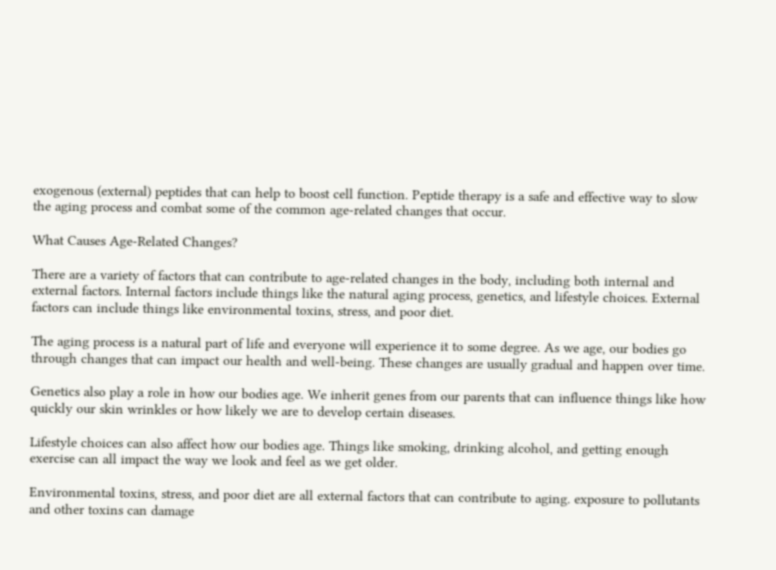exogenous (external) peptides that can help to boost cell function. Peptide therapy is a safe and effective way to slow the aging process and combat some of the common age-related changes that occur.

What Causes Age-Related Changes?

There are a variety of factors that can contribute to age-related changes in the body, including both internal and external factors. Internal factors include things like the natural aging process, genetics, and lifestyle choices. External factors can include things like environmental toxins, stress, and poor diet.

The aging process is a natural part of life and everyone will experience it to some degree. As we age, our bodies go through changes that can impact our health and well-being. These changes are usually gradual and happen over time.

Genetics also play a role in how our bodies age. We inherit genes from our parents that can influence things like how quickly our skin wrinkles or how likely we are to develop certain diseases.

Lifestyle choices can also affect how our bodies age. Things like smoking, drinking alcohol, and getting enough exercise can all impact the way we look and feel as we get older.

Environmental toxins, stress, and poor diet are all external factors that can contribute to aging. exposure to pollutants and other toxins can damage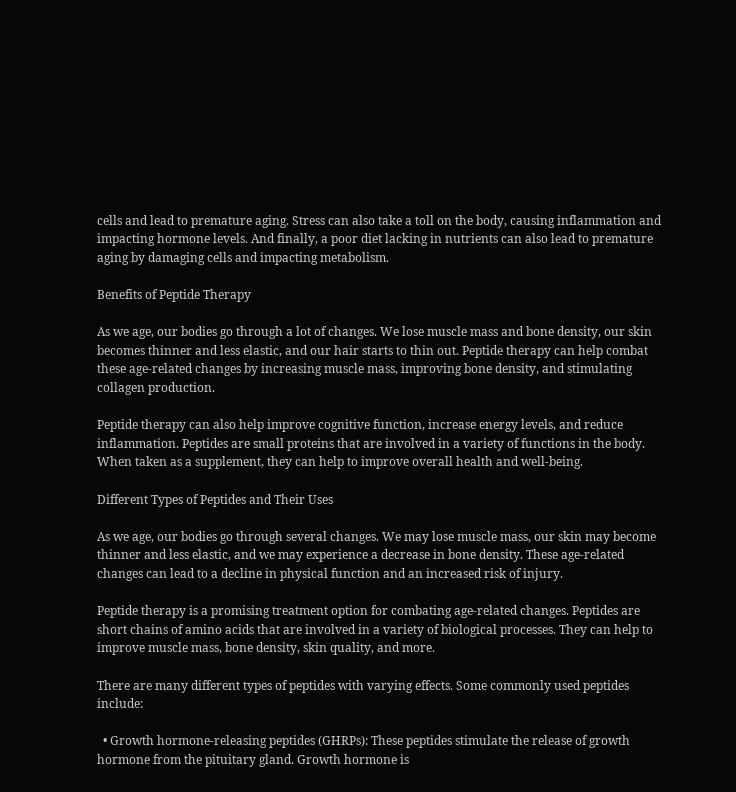cells and lead to premature aging. Stress can also take a toll on the body, causing inflammation and impacting hormone levels. And finally, a poor diet lacking in nutrients can also lead to premature aging by damaging cells and impacting metabolism.

Benefits of Peptide Therapy

As we age, our bodies go through a lot of changes. We lose muscle mass and bone density, our skin becomes thinner and less elastic, and our hair starts to thin out. Peptide therapy can help combat these age-related changes by increasing muscle mass, improving bone density, and stimulating collagen production.

Peptide therapy can also help improve cognitive function, increase energy levels, and reduce inflammation. Peptides are small proteins that are involved in a variety of functions in the body. When taken as a supplement, they can help to improve overall health and well-being.

Different Types of Peptides and Their Uses

As we age, our bodies go through several changes. We may lose muscle mass, our skin may become thinner and less elastic, and we may experience a decrease in bone density. These age-related changes can lead to a decline in physical function and an increased risk of injury.

Peptide therapy is a promising treatment option for combating age-related changes. Peptides are short chains of amino acids that are involved in a variety of biological processes. They can help to improve muscle mass, bone density, skin quality, and more.

There are many different types of peptides with varying effects. Some commonly used peptides include:

  • Growth hormone-releasing peptides (GHRPs): These peptides stimulate the release of growth hormone from the pituitary gland. Growth hormone is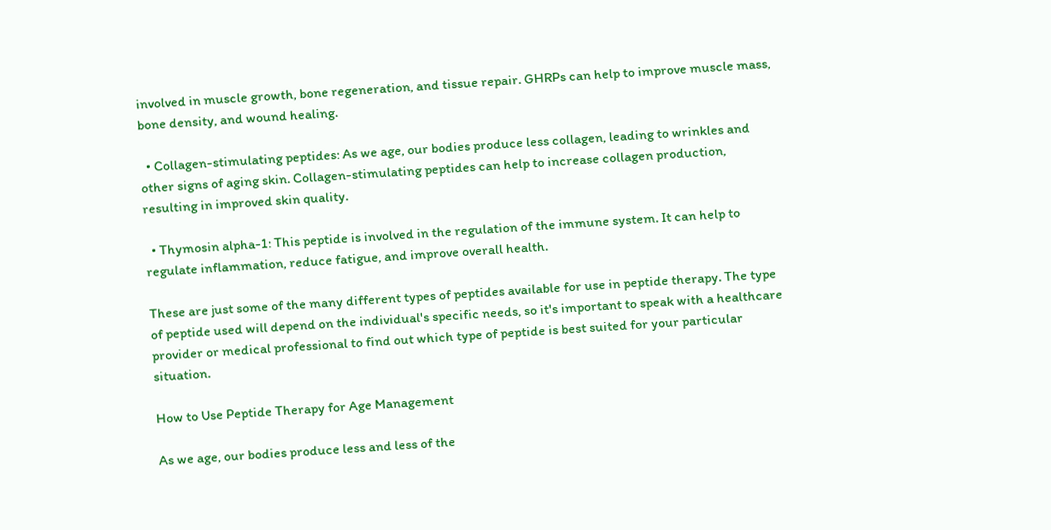involved in muscle growth, bone regeneration, and tissue repair. GHRPs can help to improve muscle mass, bone density, and wound healing.

  • Collagen-stimulating peptides: As we age, our bodies produce less collagen, leading to wrinkles and other signs of aging skin. Collagen-stimulating peptides can help to increase collagen production, resulting in improved skin quality.

  • Thymosin alpha-1: This peptide is involved in the regulation of the immune system. It can help to regulate inflammation, reduce fatigue, and improve overall health.

These are just some of the many different types of peptides available for use in peptide therapy. The type of peptide used will depend on the individual's specific needs, so it's important to speak with a healthcare provider or medical professional to find out which type of peptide is best suited for your particular situation.

How to Use Peptide Therapy for Age Management

As we age, our bodies produce less and less of the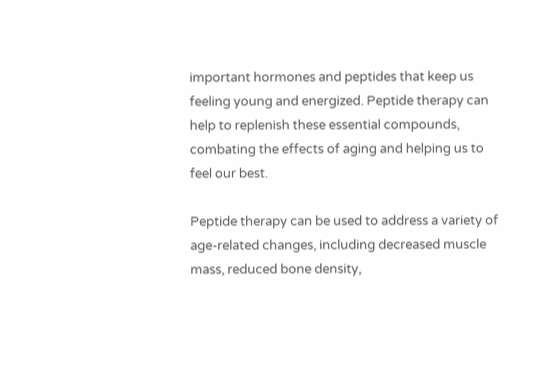important hormones and peptides that keep us feeling young and energized. Peptide therapy can help to replenish these essential compounds, combating the effects of aging and helping us to feel our best.

Peptide therapy can be used to address a variety of age-related changes, including decreased muscle mass, reduced bone density,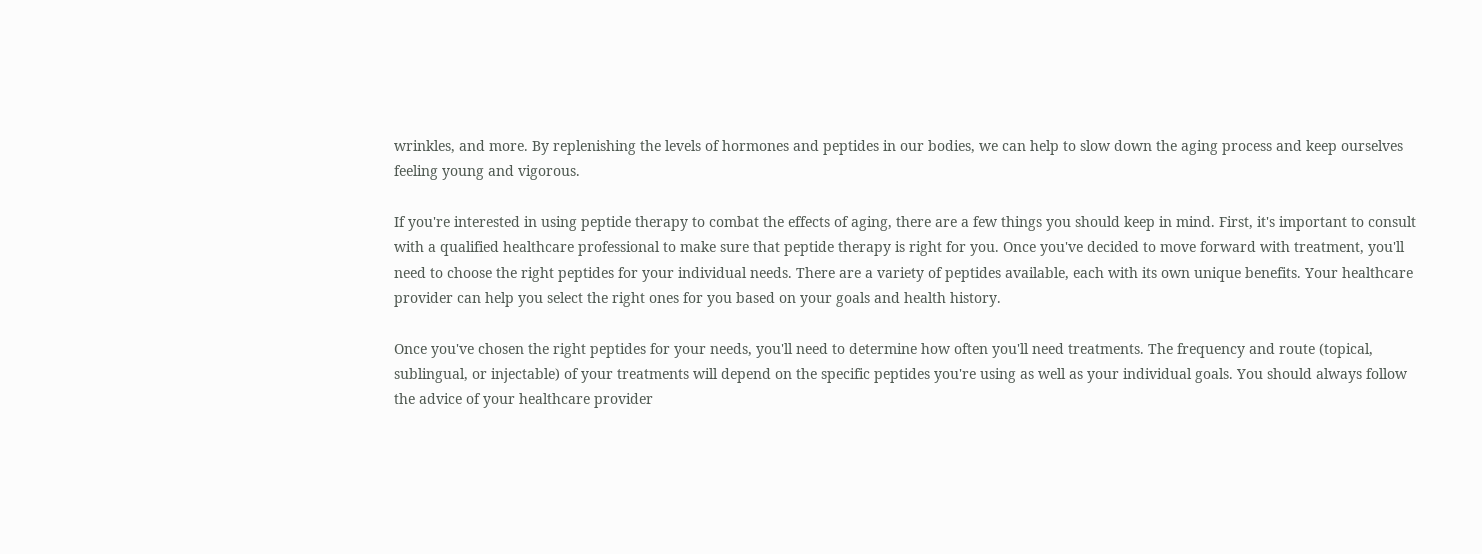wrinkles, and more. By replenishing the levels of hormones and peptides in our bodies, we can help to slow down the aging process and keep ourselves feeling young and vigorous.

If you're interested in using peptide therapy to combat the effects of aging, there are a few things you should keep in mind. First, it's important to consult with a qualified healthcare professional to make sure that peptide therapy is right for you. Once you've decided to move forward with treatment, you'll need to choose the right peptides for your individual needs. There are a variety of peptides available, each with its own unique benefits. Your healthcare provider can help you select the right ones for you based on your goals and health history.

Once you've chosen the right peptides for your needs, you'll need to determine how often you'll need treatments. The frequency and route (topical, sublingual, or injectable) of your treatments will depend on the specific peptides you're using as well as your individual goals. You should always follow the advice of your healthcare provider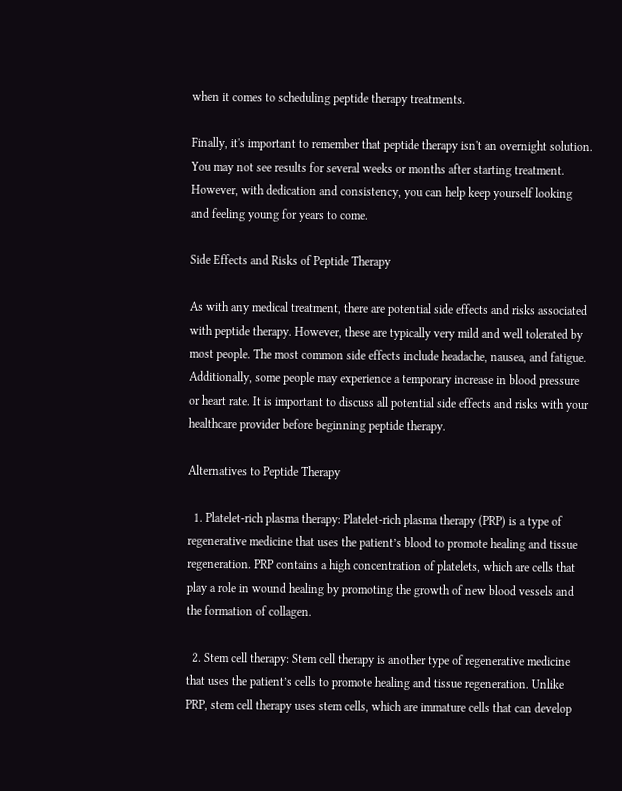when it comes to scheduling peptide therapy treatments.

Finally, it's important to remember that peptide therapy isn't an overnight solution. You may not see results for several weeks or months after starting treatment. However, with dedication and consistency, you can help keep yourself looking and feeling young for years to come.

Side Effects and Risks of Peptide Therapy

As with any medical treatment, there are potential side effects and risks associated with peptide therapy. However, these are typically very mild and well tolerated by most people. The most common side effects include headache, nausea, and fatigue. Additionally, some people may experience a temporary increase in blood pressure or heart rate. It is important to discuss all potential side effects and risks with your healthcare provider before beginning peptide therapy.

Alternatives to Peptide Therapy

  1. Platelet-rich plasma therapy: Platelet-rich plasma therapy (PRP) is a type of regenerative medicine that uses the patient’s blood to promote healing and tissue regeneration. PRP contains a high concentration of platelets, which are cells that play a role in wound healing by promoting the growth of new blood vessels and the formation of collagen.

  2. Stem cell therapy: Stem cell therapy is another type of regenerative medicine that uses the patient’s cells to promote healing and tissue regeneration. Unlike PRP, stem cell therapy uses stem cells, which are immature cells that can develop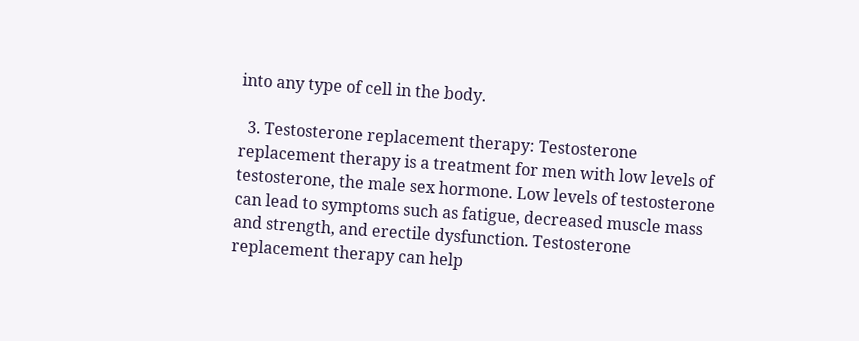into any type of cell in the body.

  3. Testosterone replacement therapy: Testosterone replacement therapy is a treatment for men with low levels of testosterone, the male sex hormone. Low levels of testosterone can lead to symptoms such as fatigue, decreased muscle mass and strength, and erectile dysfunction. Testosterone replacement therapy can help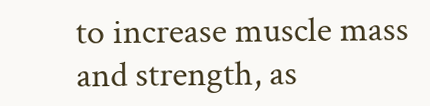to increase muscle mass and strength, as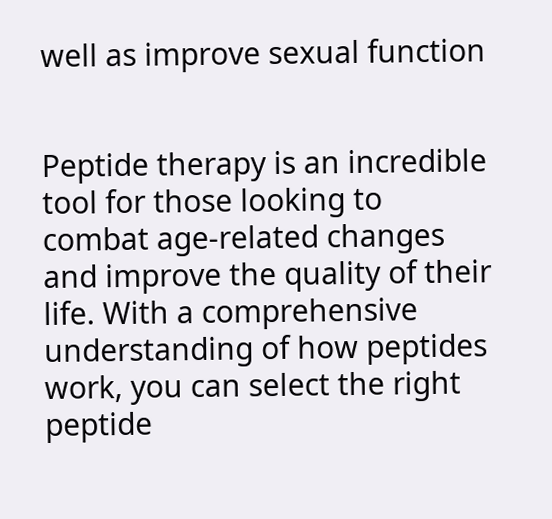well as improve sexual function


Peptide therapy is an incredible tool for those looking to combat age-related changes and improve the quality of their life. With a comprehensive understanding of how peptides work, you can select the right peptide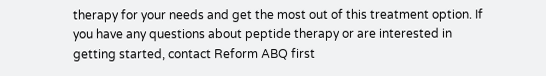therapy for your needs and get the most out of this treatment option. If you have any questions about peptide therapy or are interested in getting started, contact Reform ABQ first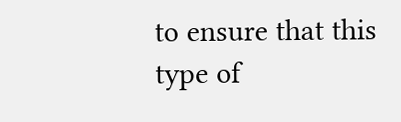to ensure that this type of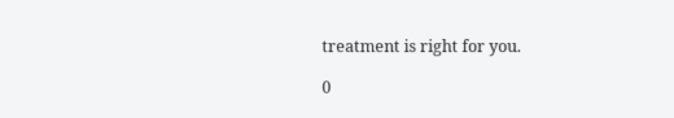treatment is right for you.

0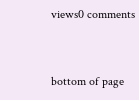views0 comments


bottom of page